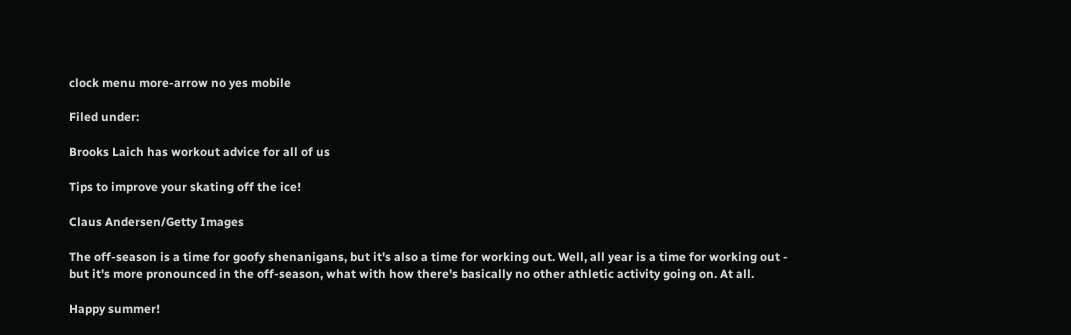clock menu more-arrow no yes mobile

Filed under:

Brooks Laich has workout advice for all of us

Tips to improve your skating off the ice!

Claus Andersen/Getty Images

The off-season is a time for goofy shenanigans, but it's also a time for working out. Well, all year is a time for working out - but it's more pronounced in the off-season, what with how there's basically no other athletic activity going on. At all.

Happy summer!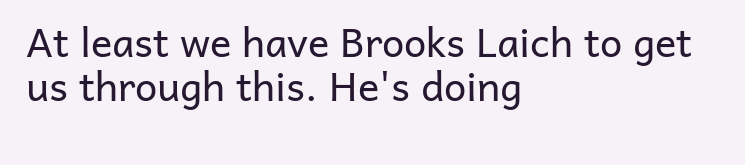At least we have Brooks Laich to get us through this. He's doing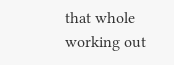that whole working out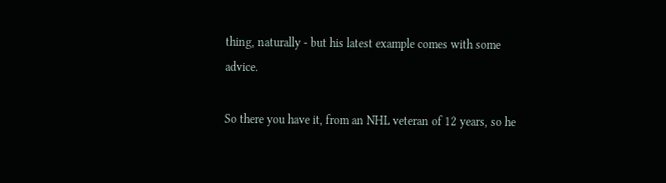thing, naturally - but his latest example comes with some advice.

So there you have it, from an NHL veteran of 12 years, so he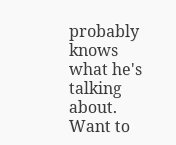probably knows what he's talking about. Want to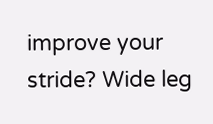improve your stride? Wide leg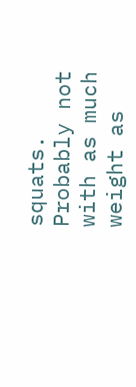squats. Probably not with as much weight as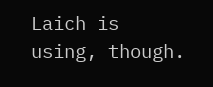Laich is using, though.